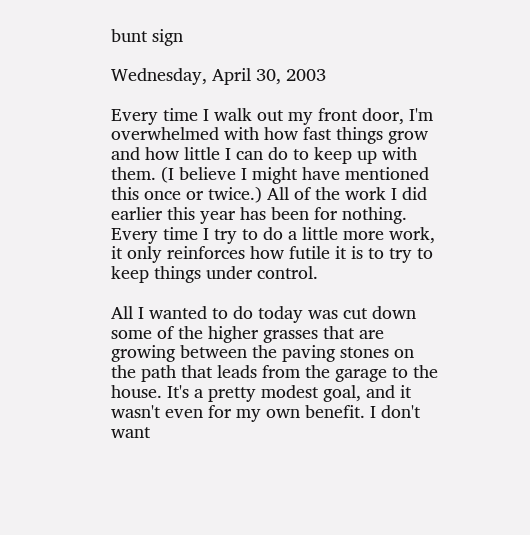bunt sign

Wednesday, April 30, 2003

Every time I walk out my front door, I'm overwhelmed with how fast things grow and how little I can do to keep up with them. (I believe I might have mentioned this once or twice.) All of the work I did earlier this year has been for nothing. Every time I try to do a little more work, it only reinforces how futile it is to try to keep things under control.

All I wanted to do today was cut down some of the higher grasses that are growing between the paving stones on the path that leads from the garage to the house. It's a pretty modest goal, and it wasn't even for my own benefit. I don't want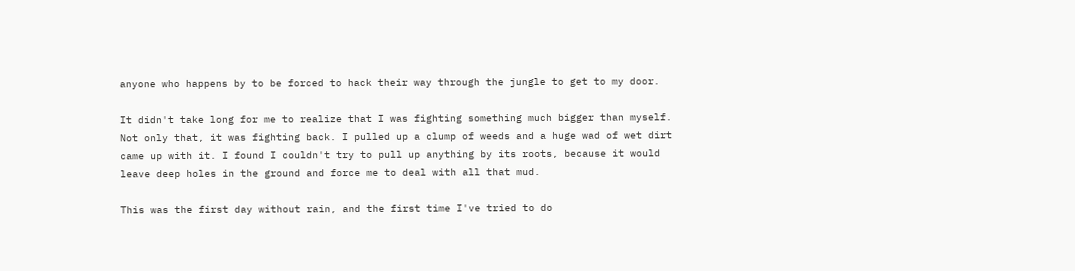anyone who happens by to be forced to hack their way through the jungle to get to my door.

It didn't take long for me to realize that I was fighting something much bigger than myself. Not only that, it was fighting back. I pulled up a clump of weeds and a huge wad of wet dirt came up with it. I found I couldn't try to pull up anything by its roots, because it would leave deep holes in the ground and force me to deal with all that mud.

This was the first day without rain, and the first time I've tried to do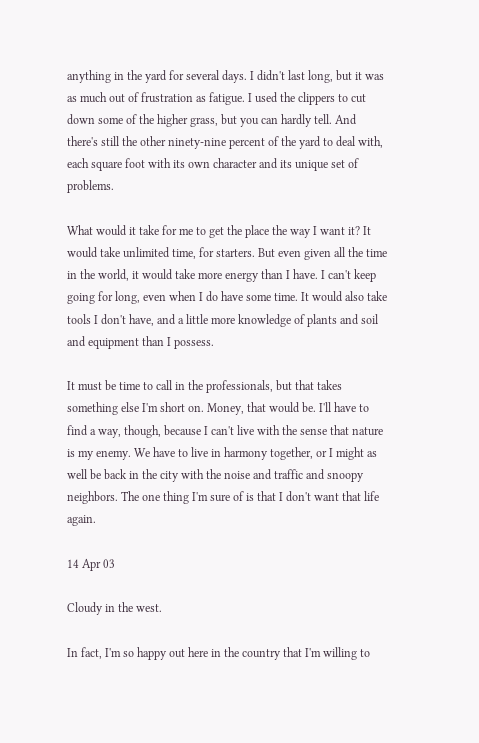anything in the yard for several days. I didn't last long, but it was as much out of frustration as fatigue. I used the clippers to cut down some of the higher grass, but you can hardly tell. And there's still the other ninety-nine percent of the yard to deal with, each square foot with its own character and its unique set of problems.

What would it take for me to get the place the way I want it? It would take unlimited time, for starters. But even given all the time in the world, it would take more energy than I have. I can't keep going for long, even when I do have some time. It would also take tools I don't have, and a little more knowledge of plants and soil and equipment than I possess.

It must be time to call in the professionals, but that takes something else I'm short on. Money, that would be. I'll have to find a way, though, because I can't live with the sense that nature is my enemy. We have to live in harmony together, or I might as well be back in the city with the noise and traffic and snoopy neighbors. The one thing I'm sure of is that I don't want that life again.

14 Apr 03

Cloudy in the west.

In fact, I'm so happy out here in the country that I'm willing to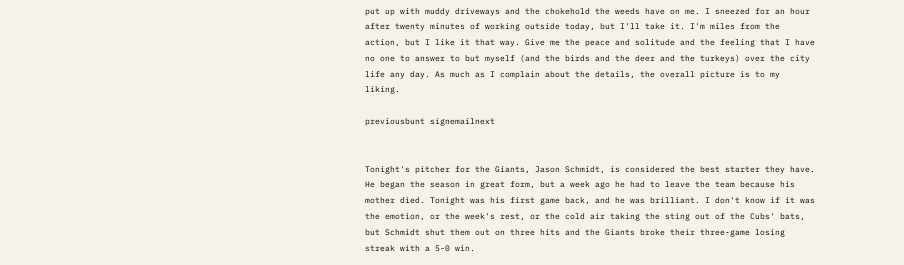put up with muddy driveways and the chokehold the weeds have on me. I sneezed for an hour after twenty minutes of working outside today, but I'll take it. I'm miles from the action, but I like it that way. Give me the peace and solitude and the feeling that I have no one to answer to but myself (and the birds and the deer and the turkeys) over the city life any day. As much as I complain about the details, the overall picture is to my liking.

previousbunt signemailnext


Tonight's pitcher for the Giants, Jason Schmidt, is considered the best starter they have. He began the season in great form, but a week ago he had to leave the team because his mother died. Tonight was his first game back, and he was brilliant. I don't know if it was the emotion, or the week's rest, or the cold air taking the sting out of the Cubs' bats, but Schmidt shut them out on three hits and the Giants broke their three-game losing streak with a 5-0 win.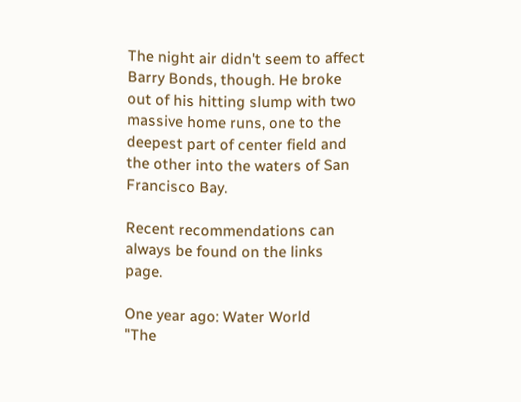The night air didn't seem to affect Barry Bonds, though. He broke out of his hitting slump with two massive home runs, one to the deepest part of center field and the other into the waters of San Francisco Bay.

Recent recommendations can always be found on the links page.

One year ago: Water World
"The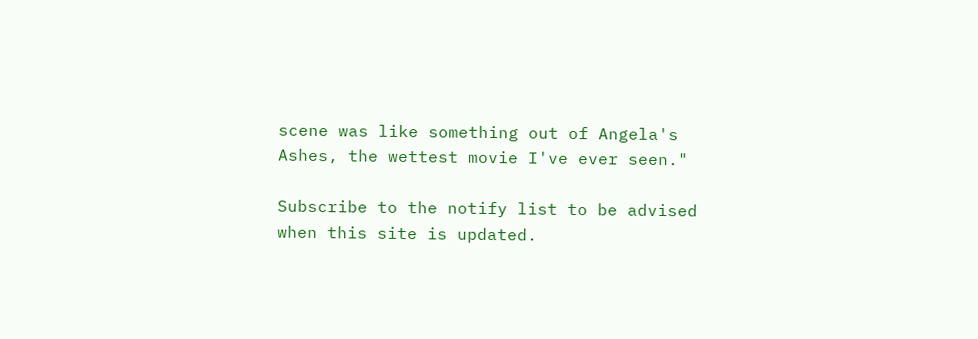scene was like something out of Angela's Ashes, the wettest movie I've ever seen."

Subscribe to the notify list to be advised when this site is updated.